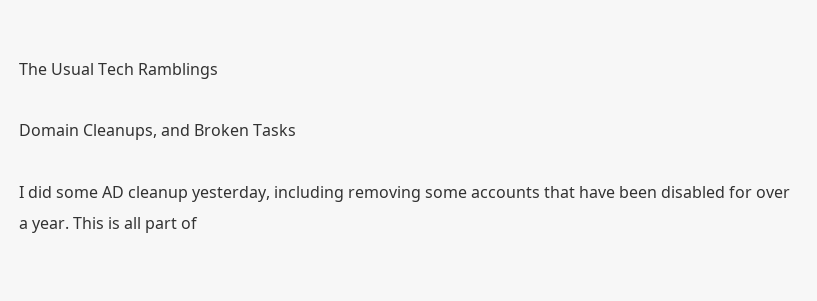The Usual Tech Ramblings

Domain Cleanups, and Broken Tasks

I did some AD cleanup yesterday, including removing some accounts that have been disabled for over a year. This is all part of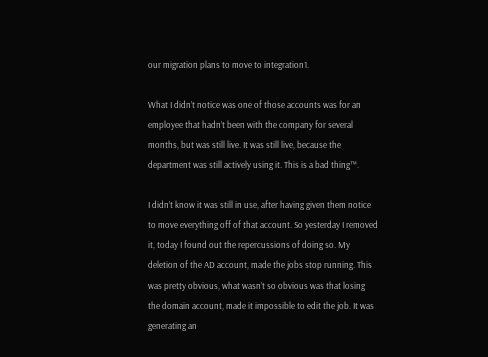our migration plans to move to integration1.

What I didn’t notice was one of those accounts was for an employee that hadn’t been with the company for several months, but was still live. It was still live, because the department was still actively using it. This is a bad thing™.

I didn’t know it was still in use, after having given them notice to move everything off of that account. So yesterday I removed it, today I found out the repercussions of doing so. My deletion of the AD account, made the jobs stop running. This was pretty obvious, what wasn’t so obvious was that losing the domain account, made it impossible to edit the job. It was generating an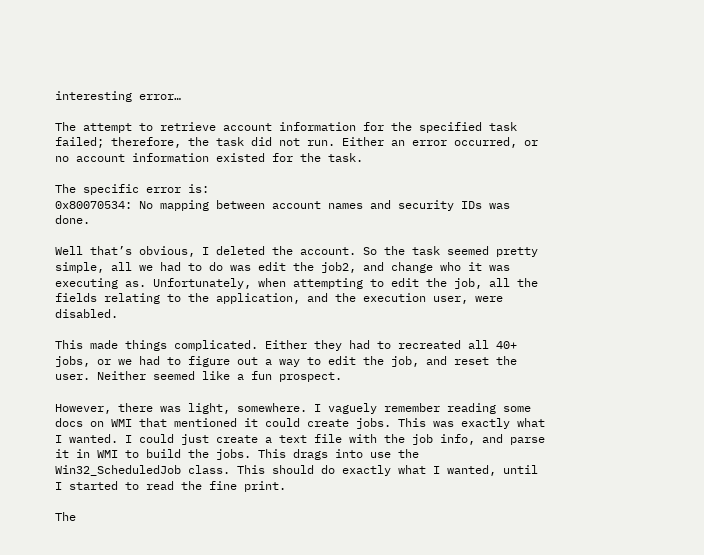interesting error…

The attempt to retrieve account information for the specified task failed; therefore, the task did not run. Either an error occurred, or no account information existed for the task.

The specific error is:
0x80070534: No mapping between account names and security IDs was done.

Well that’s obvious, I deleted the account. So the task seemed pretty simple, all we had to do was edit the job2, and change who it was executing as. Unfortunately, when attempting to edit the job, all the fields relating to the application, and the execution user, were disabled.

This made things complicated. Either they had to recreated all 40+ jobs, or we had to figure out a way to edit the job, and reset the user. Neither seemed like a fun prospect.

However, there was light, somewhere. I vaguely remember reading some docs on WMI that mentioned it could create jobs. This was exactly what I wanted. I could just create a text file with the job info, and parse it in WMI to build the jobs. This drags into use the Win32_ScheduledJob class. This should do exactly what I wanted, until I started to read the fine print.

The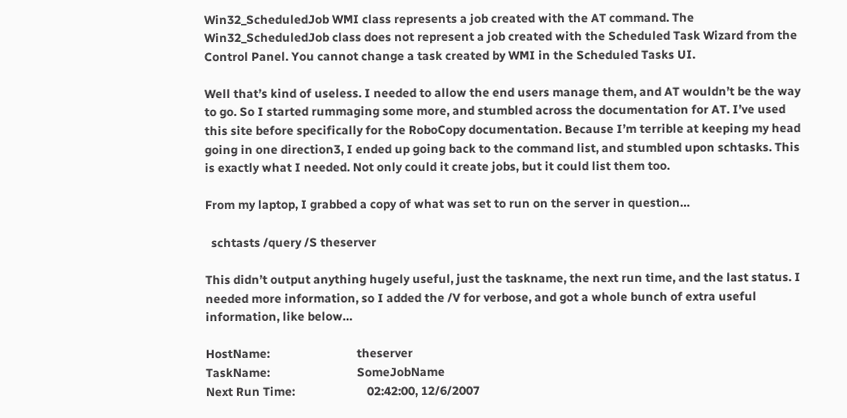Win32_ScheduledJob WMI class represents a job created with the AT command. The Win32_ScheduledJob class does not represent a job created with the Scheduled Task Wizard from the Control Panel. You cannot change a task created by WMI in the Scheduled Tasks UI.

Well that’s kind of useless. I needed to allow the end users manage them, and AT wouldn’t be the way to go. So I started rummaging some more, and stumbled across the documentation for AT. I’ve used this site before specifically for the RoboCopy documentation. Because I’m terrible at keeping my head going in one direction3, I ended up going back to the command list, and stumbled upon schtasks. This is exactly what I needed. Not only could it create jobs, but it could list them too.

From my laptop, I grabbed a copy of what was set to run on the server in question…

  schtasts /query /S theserver

This didn’t output anything hugely useful, just the taskname, the next run time, and the last status. I needed more information, so I added the /V for verbose, and got a whole bunch of extra useful information, like below…

HostName:                             theserver
TaskName:                             SomeJobName
Next Run Time:                        02:42:00, 12/6/2007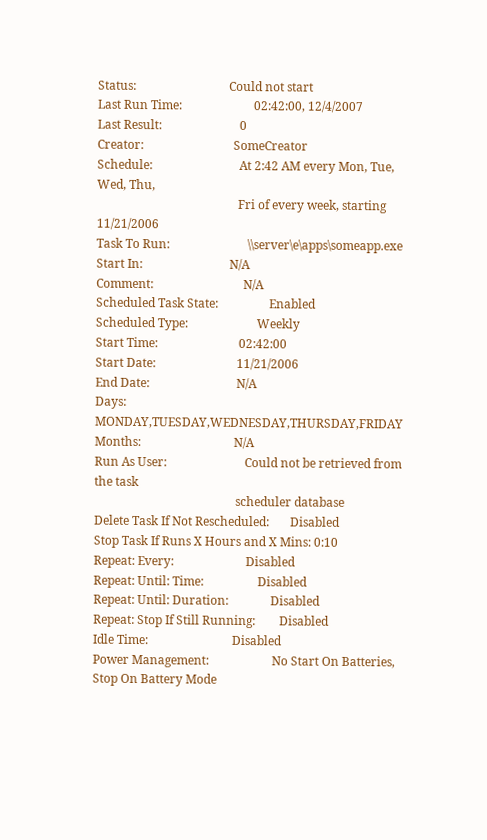Status:                               Could not start
Last Run Time:                        02:42:00, 12/4/2007
Last Result:                          0
Creator:                              SomeCreator
Schedule:                             At 2:42 AM every Mon, Tue, Wed, Thu,
                                               Fri of every week, starting 11/21/2006
Task To Run:                          \\server\e\apps\someapp.exe
Start In:                             N/A
Comment:                              N/A
Scheduled Task State:                 Enabled
Scheduled Type:                       Weekly
Start Time:                           02:42:00
Start Date:                           11/21/2006
End Date:                             N/A
Days:                                 MONDAY,TUESDAY,WEDNESDAY,THURSDAY,FRIDAY
Months:                               N/A
Run As User:                          Could not be retrieved from the task
                                               scheduler database
Delete Task If Not Rescheduled:       Disabled
Stop Task If Runs X Hours and X Mins: 0:10
Repeat: Every:                        Disabled
Repeat: Until: Time:                  Disabled
Repeat: Until: Duration:              Disabled
Repeat: Stop If Still Running:        Disabled
Idle Time:                            Disabled
Power Management:                     No Start On Batteries, Stop On Battery Mode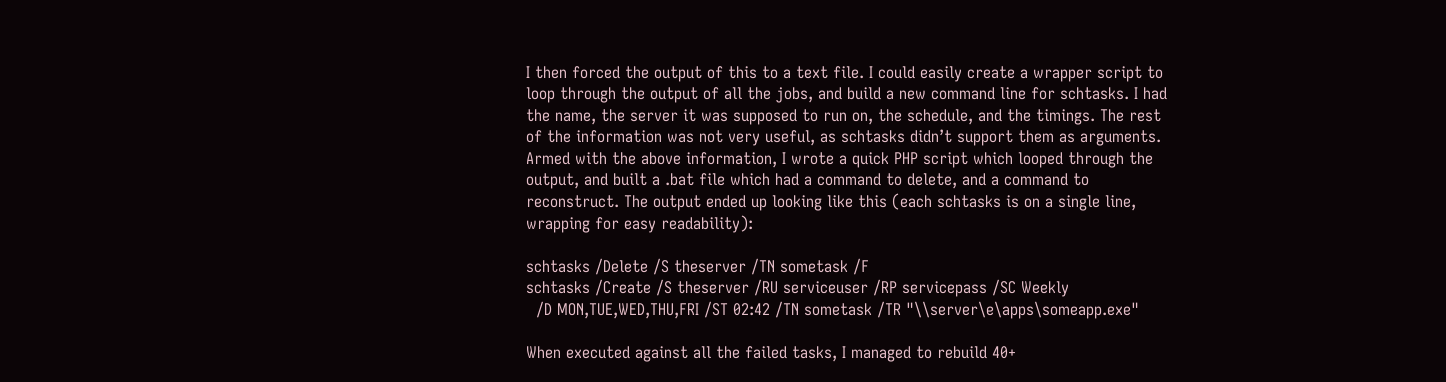I then forced the output of this to a text file. I could easily create a wrapper script to loop through the output of all the jobs, and build a new command line for schtasks. I had the name, the server it was supposed to run on, the schedule, and the timings. The rest of the information was not very useful, as schtasks didn’t support them as arguments. Armed with the above information, I wrote a quick PHP script which looped through the output, and built a .bat file which had a command to delete, and a command to reconstruct. The output ended up looking like this (each schtasks is on a single line, wrapping for easy readability):

schtasks /Delete /S theserver /TN sometask /F
schtasks /Create /S theserver /RU serviceuser /RP servicepass /SC Weekly
  /D MON,TUE,WED,THU,FRI /ST 02:42 /TN sometask /TR "\\server\e\apps\someapp.exe"

When executed against all the failed tasks, I managed to rebuild 40+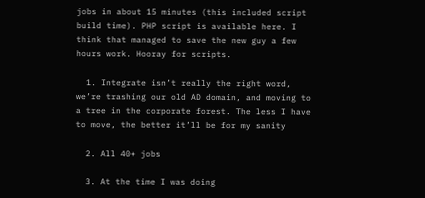jobs in about 15 minutes (this included script build time). PHP script is available here. I think that managed to save the new guy a few hours work. Hooray for scripts.

  1. Integrate isn’t really the right word, we’re trashing our old AD domain, and moving to a tree in the corporate forest. The less I have to move, the better it’ll be for my sanity

  2. All 40+ jobs

  3. At the time I was doing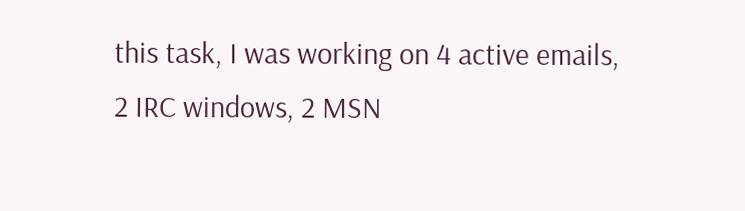this task, I was working on 4 active emails, 2 IRC windows, 2 MSN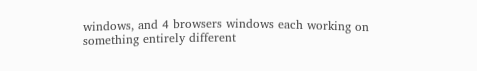windows, and 4 browsers windows each working on something entirely different